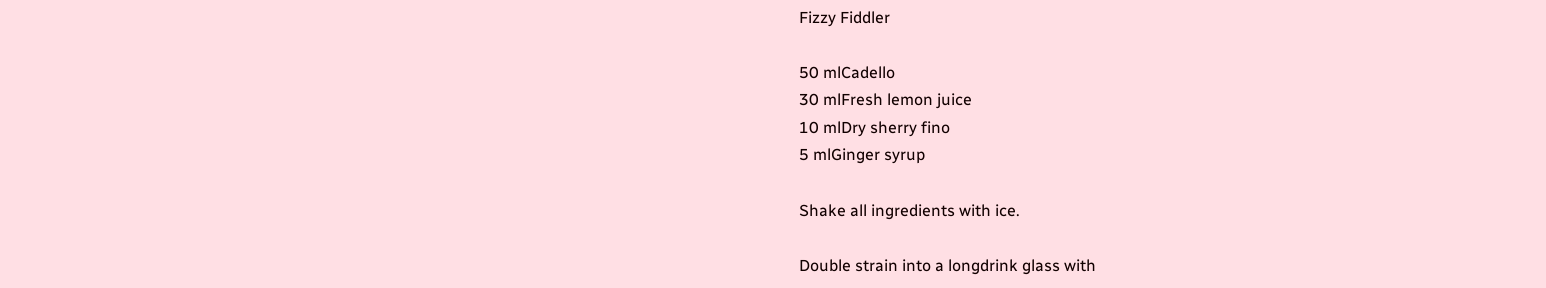Fizzy Fiddler

50 mlCadello
30 mlFresh lemon juice
10 mlDry sherry fino
5 mlGinger syrup

Shake all ingredients with ice.

Double strain into a longdrink glass with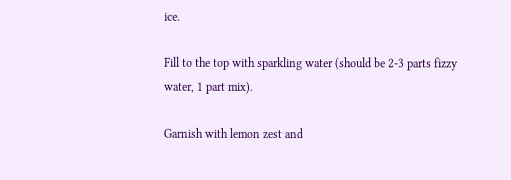ice.

Fill to the top with sparkling water (should be 2-3 parts fizzy water, 1 part mix).

Garnish with lemon zest and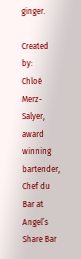ginger.

Created by:
Chloé Merz-Salyer, award winning bartender, Chef du Bar at Angel’s Share Bar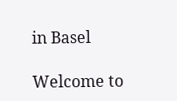in Basel

Welcome to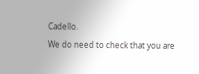Cadello.
We do need to check that you are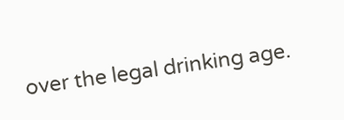over the legal drinking age.